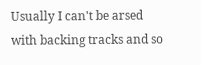Usually I can't be arsed with backing tracks and so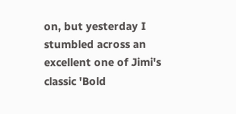on, but yesterday I stumbled across an excellent one of Jimi's classic 'Bold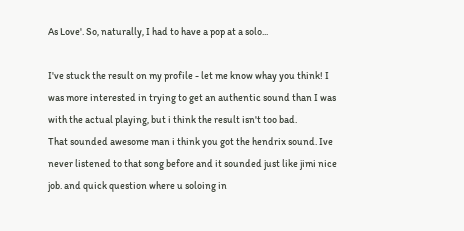As Love'. So, naturally, I had to have a pop at a solo...

I've stuck the result on my profile - let me know whay you think! I was more interested in trying to get an authentic sound than I was with the actual playing, but i think the result isn't too bad.
That sounded awesome man i think you got the hendrix sound. Ive never listened to that song before and it sounded just like jimi nice job. and quick question where u soloing in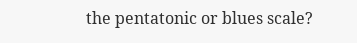the pentatonic or blues scale?